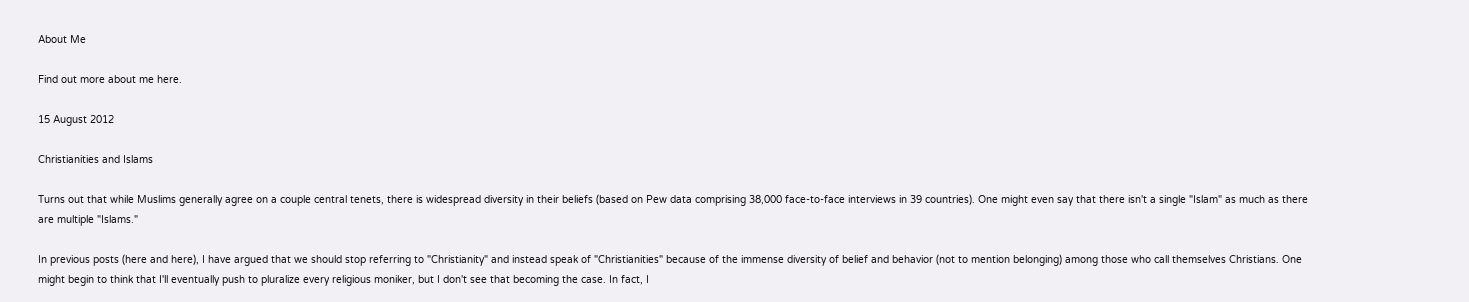About Me

Find out more about me here.

15 August 2012

Christianities and Islams

Turns out that while Muslims generally agree on a couple central tenets, there is widespread diversity in their beliefs (based on Pew data comprising 38,000 face-to-face interviews in 39 countries). One might even say that there isn't a single "Islam" as much as there are multiple "Islams."

In previous posts (here and here), I have argued that we should stop referring to "Christianity" and instead speak of "Christianities" because of the immense diversity of belief and behavior (not to mention belonging) among those who call themselves Christians. One might begin to think that I'll eventually push to pluralize every religious moniker, but I don't see that becoming the case. In fact, I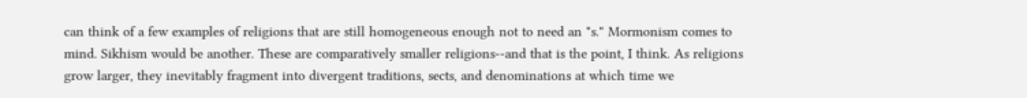can think of a few examples of religions that are still homogeneous enough not to need an "s." Mormonism comes to mind. Sikhism would be another. These are comparatively smaller religions--and that is the point, I think. As religions grow larger, they inevitably fragment into divergent traditions, sects, and denominations at which time we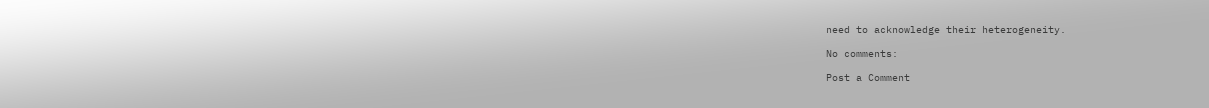need to acknowledge their heterogeneity.

No comments:

Post a Comment